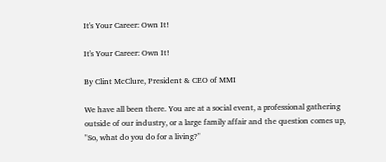It's Your Career: Own It!

It's Your Career: Own It!

By Clint McClure, President & CEO of MMI

We have all been there. You are at a social event, a professional gathering outside of our industry, or a large family affair and the question comes up, "So, what do you do for a living?"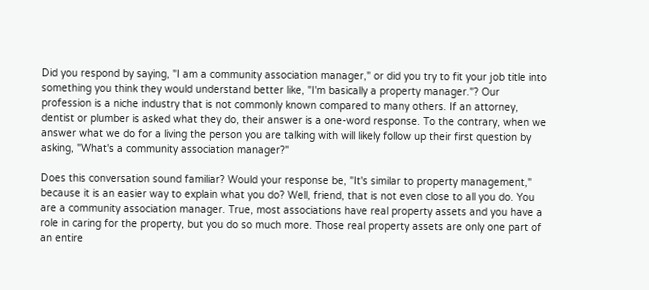Did you respond by saying, "I am a community association manager," or did you try to fit your job title into something you think they would understand better like, "I'm basically a property manager."? Our profession is a niche industry that is not commonly known compared to many others. If an attorney, dentist or plumber is asked what they do, their answer is a one-word response. To the contrary, when we answer what we do for a living the person you are talking with will likely follow up their first question by asking, "What's a community association manager?"

Does this conversation sound familiar? Would your response be, "It's similar to property management," because it is an easier way to explain what you do? Well, friend, that is not even close to all you do. You are a community association manager. True, most associations have real property assets and you have a role in caring for the property, but you do so much more. Those real property assets are only one part of an entire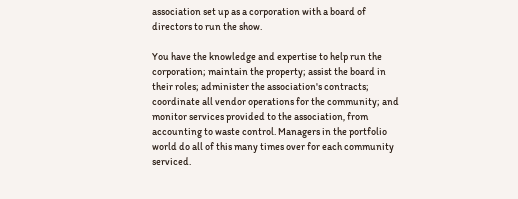association set up as a corporation with a board of directors to run the show.

You have the knowledge and expertise to help run the corporation; maintain the property; assist the board in their roles; administer the association's contracts; coordinate all vendor operations for the community; and monitor services provided to the association, from accounting to waste control. Managers in the portfolio world do all of this many times over for each community serviced.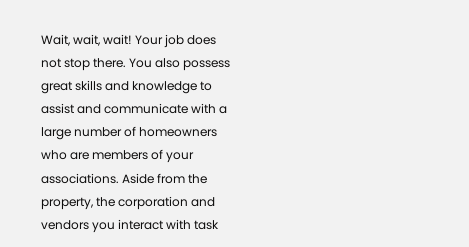Wait, wait, wait! Your job does not stop there. You also possess great skills and knowledge to assist and communicate with a large number of homeowners who are members of your associations. Aside from the property, the corporation and vendors you interact with task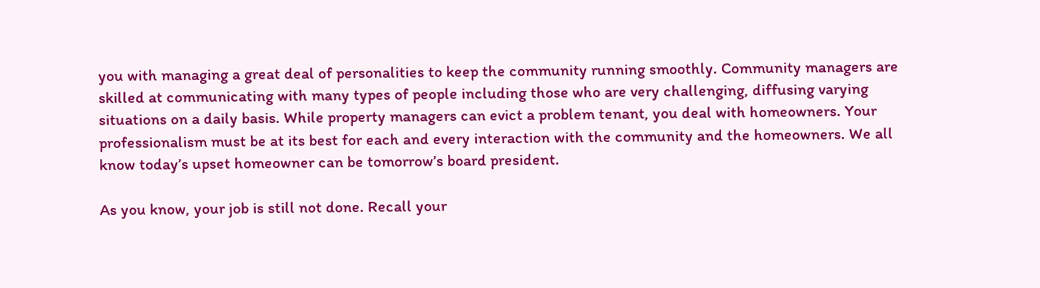you with managing a great deal of personalities to keep the community running smoothly. Community managers are skilled at communicating with many types of people including those who are very challenging, diffusing varying situations on a daily basis. While property managers can evict a problem tenant, you deal with homeowners. Your professionalism must be at its best for each and every interaction with the community and the homeowners. We all know today’s upset homeowner can be tomorrow’s board president.

As you know, your job is still not done. Recall your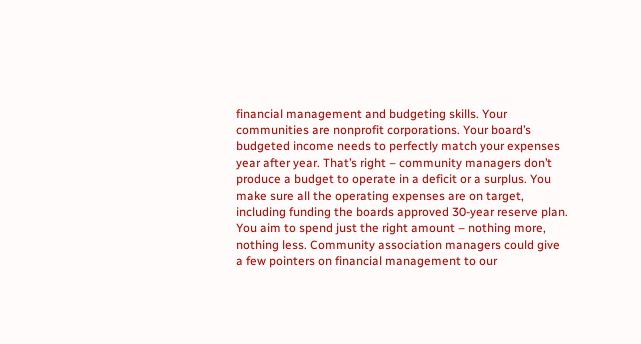financial management and budgeting skills. Your communities are nonprofit corporations. Your board’s budgeted income needs to perfectly match your expenses year after year. That’s right – community managers don’t produce a budget to operate in a deficit or a surplus. You make sure all the operating expenses are on target, including funding the boards approved 30-year reserve plan. You aim to spend just the right amount – nothing more, nothing less. Community association managers could give a few pointers on financial management to our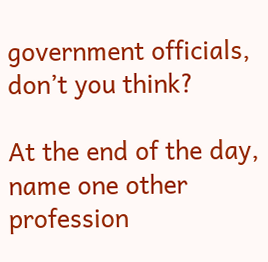government officials, don’t you think?

At the end of the day, name one other profession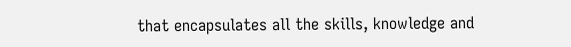that encapsulates all the skills, knowledge and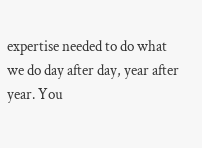expertise needed to do what we do day after day, year after year. You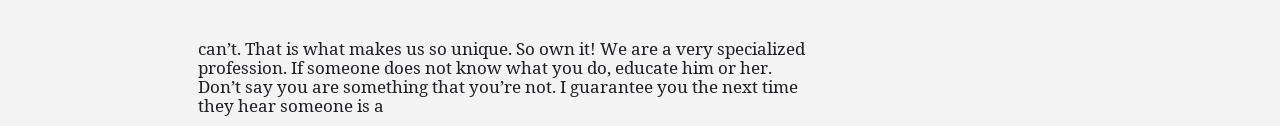can’t. That is what makes us so unique. So own it! We are a very specialized profession. If someone does not know what you do, educate him or her. Don’t say you are something that you’re not. I guarantee you the next time they hear someone is a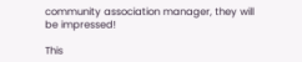community association manager, they will be impressed!

This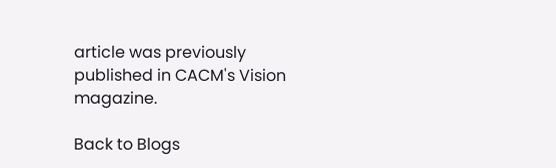article was previously published in CACM's Vision magazine.

Back to Blogs